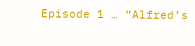Episode 1 … “Alfred’s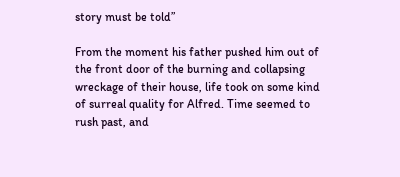story must be told”

From the moment his father pushed him out of the front door of the burning and collapsing wreckage of their house, life took on some kind of surreal quality for Alfred. Time seemed to rush past, and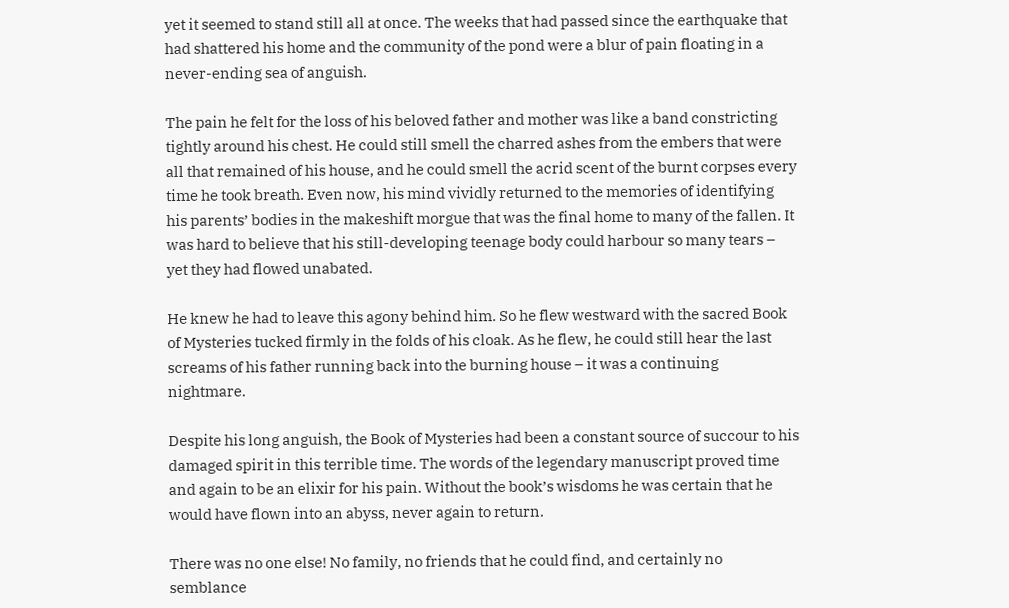yet it seemed to stand still all at once. The weeks that had passed since the earthquake that had shattered his home and the community of the pond were a blur of pain floating in a never-ending sea of anguish.

The pain he felt for the loss of his beloved father and mother was like a band constricting tightly around his chest. He could still smell the charred ashes from the embers that were all that remained of his house, and he could smell the acrid scent of the burnt corpses every time he took breath. Even now, his mind vividly returned to the memories of identifying his parents’ bodies in the makeshift morgue that was the final home to many of the fallen. It was hard to believe that his still-developing teenage body could harbour so many tears – yet they had flowed unabated.

He knew he had to leave this agony behind him. So he flew westward with the sacred Book of Mysteries tucked firmly in the folds of his cloak. As he flew, he could still hear the last screams of his father running back into the burning house – it was a continuing nightmare.

Despite his long anguish, the Book of Mysteries had been a constant source of succour to his damaged spirit in this terrible time. The words of the legendary manuscript proved time and again to be an elixir for his pain. Without the book’s wisdoms he was certain that he would have flown into an abyss, never again to return.

There was no one else! No family, no friends that he could find, and certainly no semblance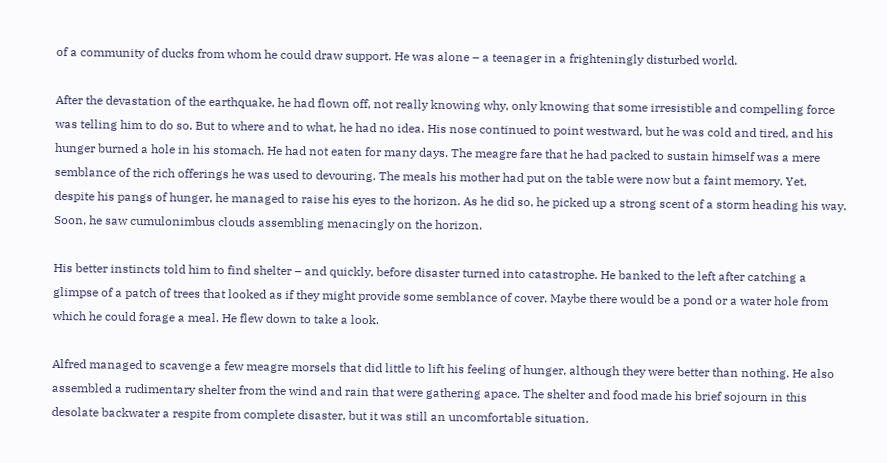of a community of ducks from whom he could draw support. He was alone – a teenager in a frighteningly disturbed world.

After the devastation of the earthquake, he had flown off, not really knowing why, only knowing that some irresistible and compelling force was telling him to do so. But to where and to what, he had no idea. His nose continued to point westward, but he was cold and tired, and his hunger burned a hole in his stomach. He had not eaten for many days. The meagre fare that he had packed to sustain himself was a mere semblance of the rich offerings he was used to devouring. The meals his mother had put on the table were now but a faint memory. Yet, despite his pangs of hunger, he managed to raise his eyes to the horizon. As he did so, he picked up a strong scent of a storm heading his way. Soon, he saw cumulonimbus clouds assembling menacingly on the horizon.

His better instincts told him to find shelter – and quickly, before disaster turned into catastrophe. He banked to the left after catching a glimpse of a patch of trees that looked as if they might provide some semblance of cover. Maybe there would be a pond or a water hole from which he could forage a meal. He flew down to take a look.

Alfred managed to scavenge a few meagre morsels that did little to lift his feeling of hunger, although they were better than nothing. He also assembled a rudimentary shelter from the wind and rain that were gathering apace. The shelter and food made his brief sojourn in this desolate backwater a respite from complete disaster, but it was still an uncomfortable situation.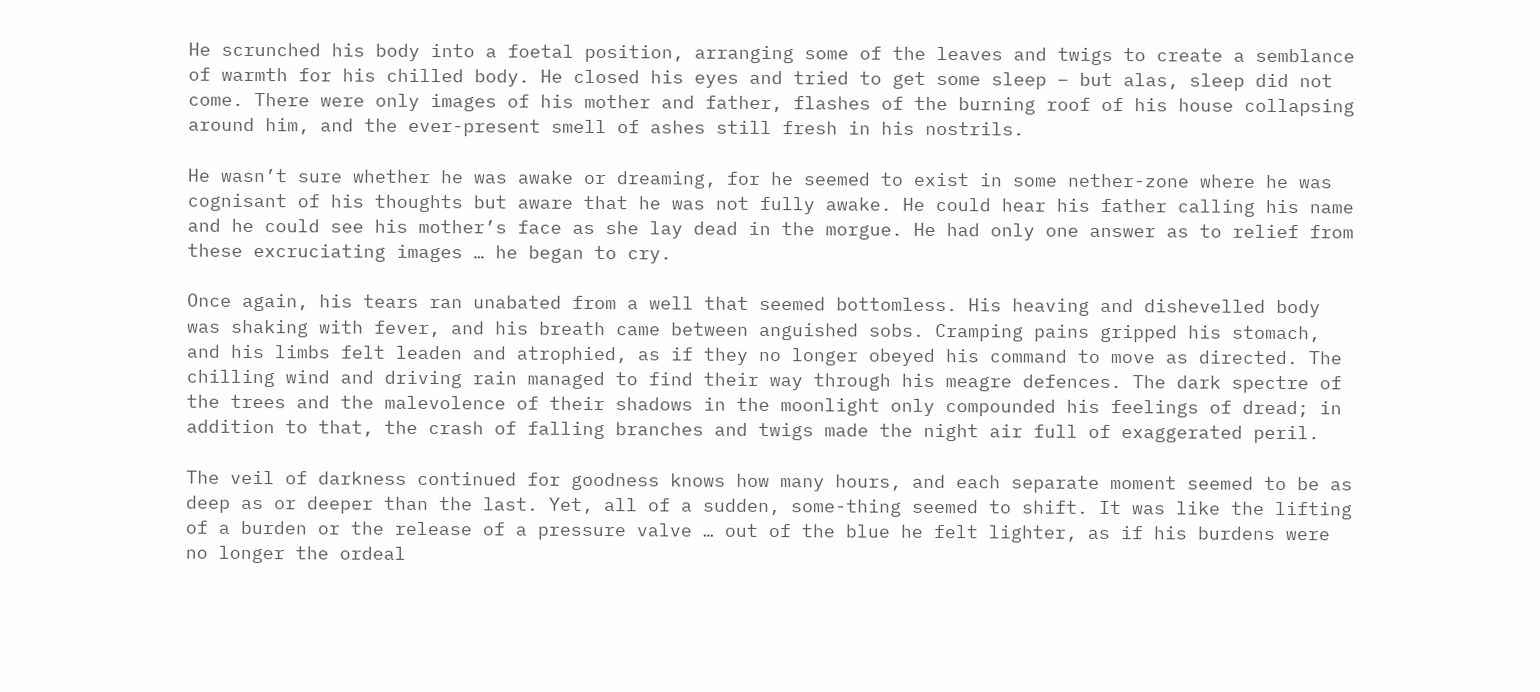He scrunched his body into a foetal position, arranging some of the leaves and twigs to create a semblance of warmth for his chilled body. He closed his eyes and tried to get some sleep – but alas, sleep did not come. There were only images of his mother and father, flashes of the burning roof of his house collapsing around him, and the ever-present smell of ashes still fresh in his nostrils.

He wasn’t sure whether he was awake or dreaming, for he seemed to exist in some nether-zone where he was cognisant of his thoughts but aware that he was not fully awake. He could hear his father calling his name and he could see his mother’s face as she lay dead in the morgue. He had only one answer as to relief from these excruciating images … he began to cry.

Once again, his tears ran unabated from a well that seemed bottomless. His heaving and dishevelled body was shaking with fever, and his breath came between anguished sobs. Cramping pains gripped his stomach, and his limbs felt leaden and atrophied, as if they no longer obeyed his command to move as directed. The chilling wind and driving rain managed to find their way through his meagre defences. The dark spectre of the trees and the malevolence of their shadows in the moonlight only compounded his feelings of dread; in addition to that, the crash of falling branches and twigs made the night air full of exaggerated peril.

The veil of darkness continued for goodness knows how many hours, and each separate moment seemed to be as deep as or deeper than the last. Yet, all of a sudden, some-thing seemed to shift. It was like the lifting of a burden or the release of a pressure valve … out of the blue he felt lighter, as if his burdens were no longer the ordeal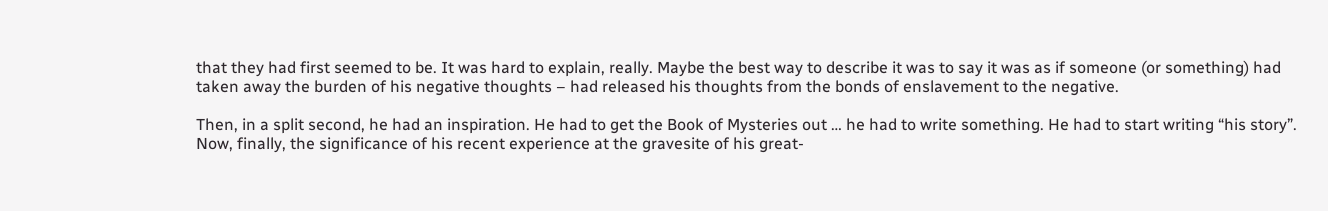that they had first seemed to be. It was hard to explain, really. Maybe the best way to describe it was to say it was as if someone (or something) had taken away the burden of his negative thoughts – had released his thoughts from the bonds of enslavement to the negative.

Then, in a split second, he had an inspiration. He had to get the Book of Mysteries out … he had to write something. He had to start writing “his story”. Now, finally, the significance of his recent experience at the gravesite of his great-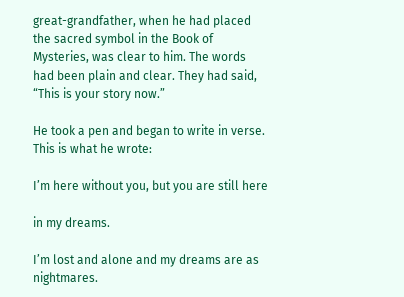great-grandfather, when he had placed the sacred symbol in the Book of Mysteries, was clear to him. The words had been plain and clear. They had said, “This is your story now.”

He took a pen and began to write in verse. This is what he wrote:

I’m here without you, but you are still here

in my dreams.

I’m lost and alone and my dreams are as nightmares.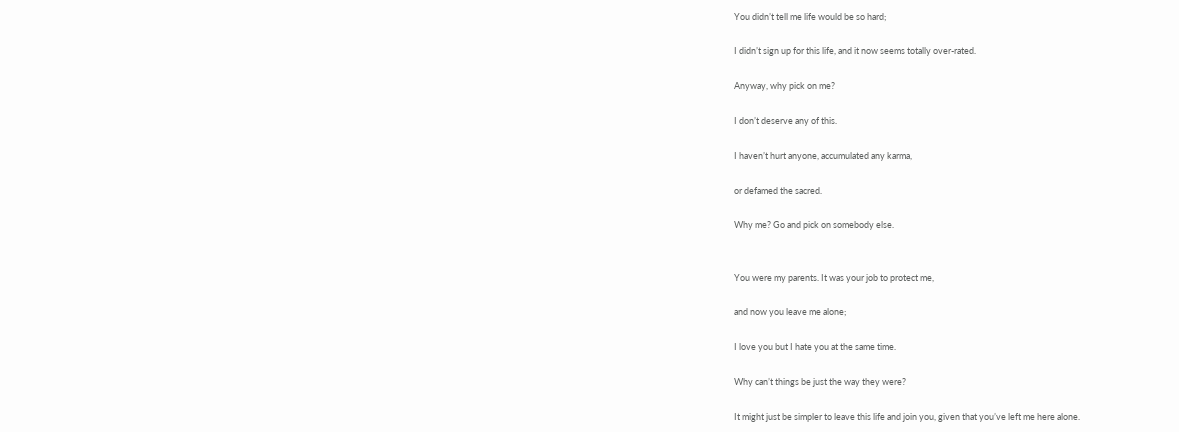You didn’t tell me life would be so hard;

I didn’t sign up for this life, and it now seems totally over-rated.

Anyway, why pick on me?

I don’t deserve any of this.

I haven’t hurt anyone, accumulated any karma,

or defamed the sacred.

Why me? Go and pick on somebody else.


You were my parents. It was your job to protect me,

and now you leave me alone;

I love you but I hate you at the same time.

Why can’t things be just the way they were?

It might just be simpler to leave this life and join you, given that you’ve left me here alone.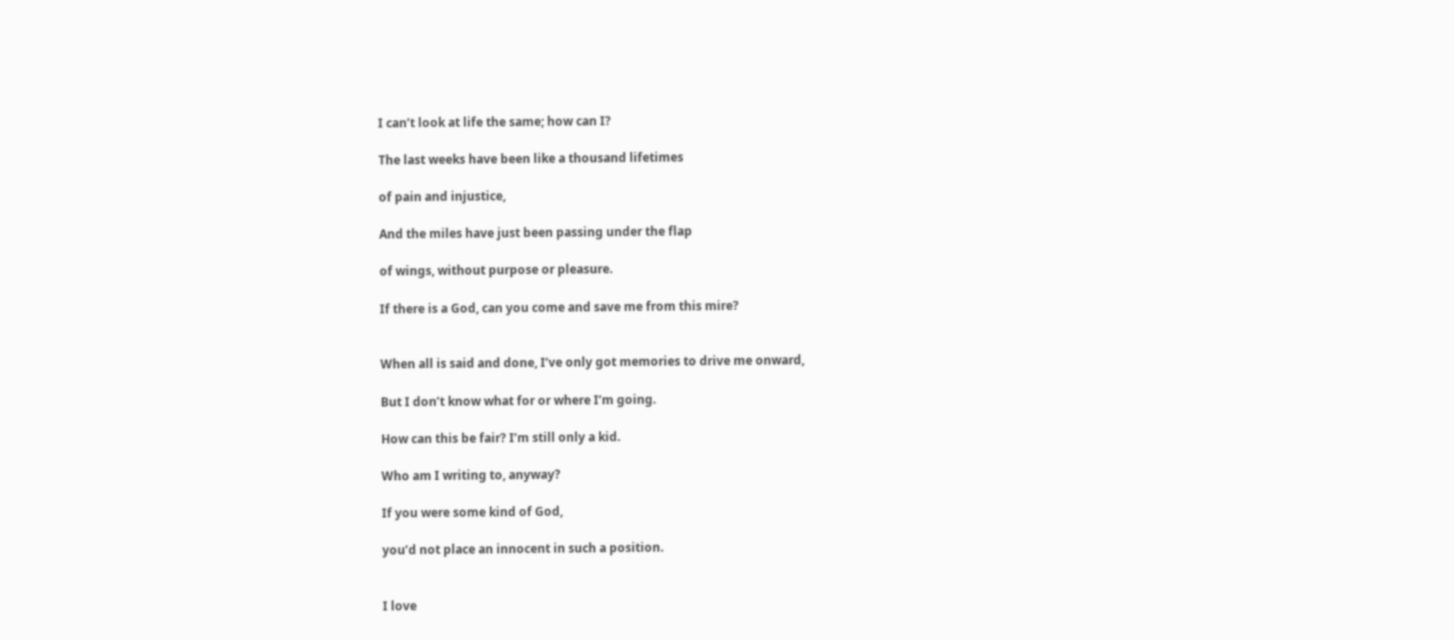I can’t look at life the same; how can I?

The last weeks have been like a thousand lifetimes

of pain and injustice,

And the miles have just been passing under the flap

of wings, without purpose or pleasure.

If there is a God, can you come and save me from this mire?


When all is said and done, I’ve only got memories to drive me onward,

But I don’t know what for or where I’m going.

How can this be fair? I’m still only a kid.

Who am I writing to, anyway?

If you were some kind of God,

you’d not place an innocent in such a position.


I love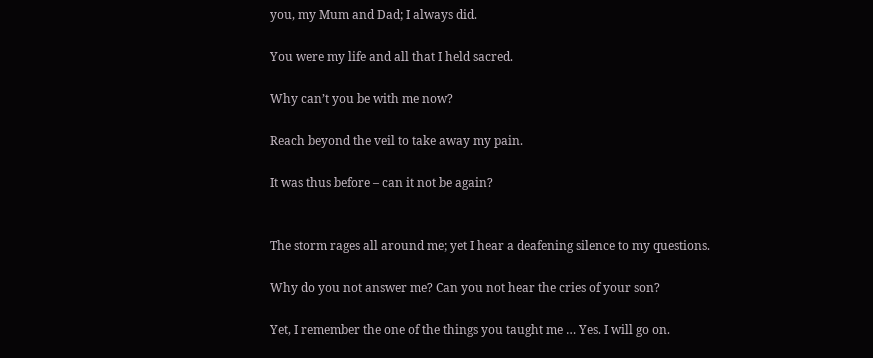you, my Mum and Dad; I always did.

You were my life and all that I held sacred.

Why can’t you be with me now?

Reach beyond the veil to take away my pain.

It was thus before – can it not be again?


The storm rages all around me; yet I hear a deafening silence to my questions.

Why do you not answer me? Can you not hear the cries of your son?

Yet, I remember the one of the things you taught me … Yes. I will go on.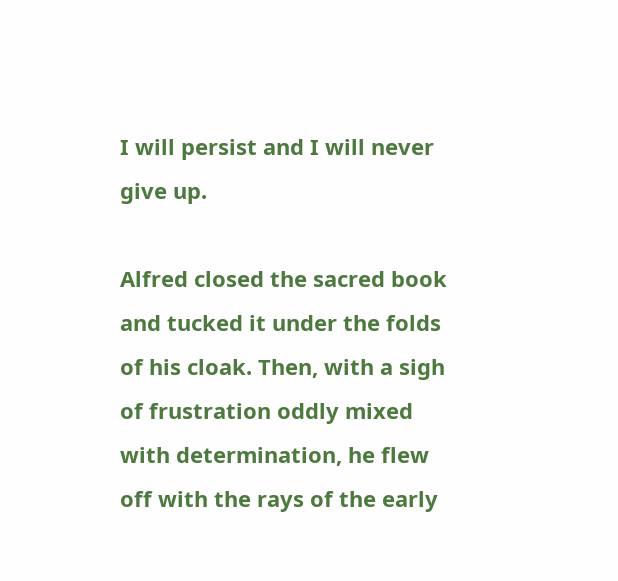I will persist and I will never give up.

Alfred closed the sacred book and tucked it under the folds of his cloak. Then, with a sigh of frustration oddly mixed with determination, he flew off with the rays of the early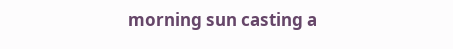morning sun casting a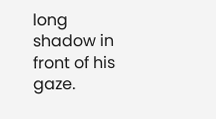long shadow in front of his gaze.